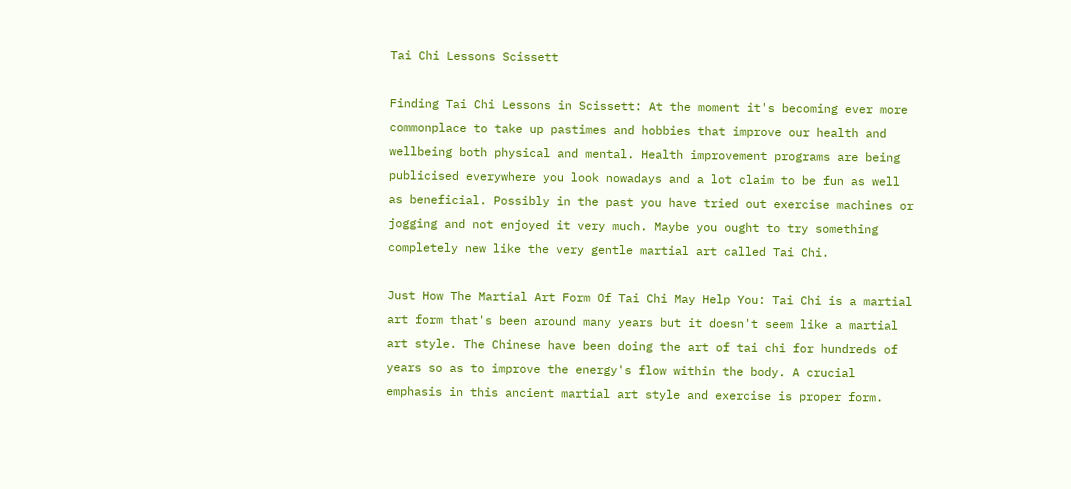Tai Chi Lessons Scissett

Finding Tai Chi Lessons in Scissett: At the moment it's becoming ever more commonplace to take up pastimes and hobbies that improve our health and wellbeing both physical and mental. Health improvement programs are being publicised everywhere you look nowadays and a lot claim to be fun as well as beneficial. Possibly in the past you have tried out exercise machines or jogging and not enjoyed it very much. Maybe you ought to try something completely new like the very gentle martial art called Tai Chi.

Just How The Martial Art Form Of Tai Chi May Help You: Tai Chi is a martial art form that's been around many years but it doesn't seem like a martial art style. The Chinese have been doing the art of tai chi for hundreds of years so as to improve the energy's flow within the body. A crucial emphasis in this ancient martial art style and exercise is proper form.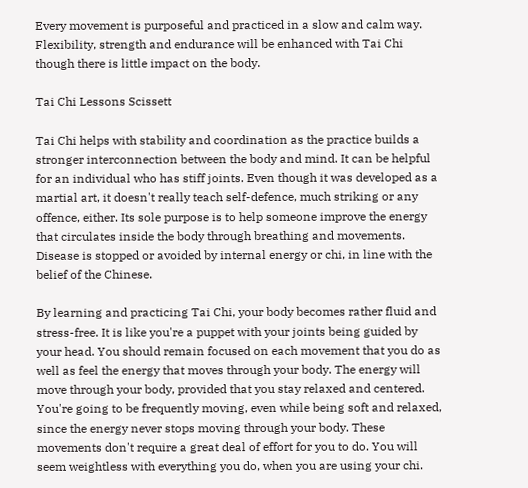Every movement is purposeful and practiced in a slow and calm way. Flexibility, strength and endurance will be enhanced with Tai Chi though there is little impact on the body.

Tai Chi Lessons Scissett

Tai Chi helps with stability and coordination as the practice builds a stronger interconnection between the body and mind. It can be helpful for an individual who has stiff joints. Even though it was developed as a martial art, it doesn't really teach self-defence, much striking or any offence, either. Its sole purpose is to help someone improve the energy that circulates inside the body through breathing and movements. Disease is stopped or avoided by internal energy or chi, in line with the belief of the Chinese.

By learning and practicing Tai Chi, your body becomes rather fluid and stress-free. It is like you're a puppet with your joints being guided by your head. You should remain focused on each movement that you do as well as feel the energy that moves through your body. The energy will move through your body, provided that you stay relaxed and centered. You're going to be frequently moving, even while being soft and relaxed, since the energy never stops moving through your body. These movements don't require a great deal of effort for you to do. You will seem weightless with everything you do, when you are using your chi.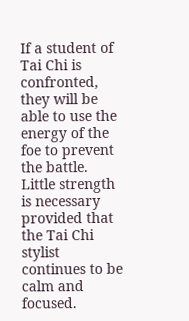If a student of Tai Chi is confronted, they will be able to use the energy of the foe to prevent the battle. Little strength is necessary provided that the Tai Chi stylist continues to be calm and focused.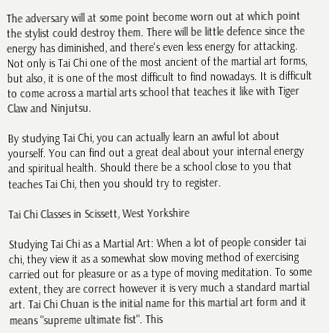The adversary will at some point become worn out at which point the stylist could destroy them. There will be little defence since the energy has diminished, and there's even less energy for attacking. Not only is Tai Chi one of the most ancient of the martial art forms, but also, it is one of the most difficult to find nowadays. It is difficult to come across a martial arts school that teaches it like with Tiger Claw and Ninjutsu.

By studying Tai Chi, you can actually learn an awful lot about yourself. You can find out a great deal about your internal energy and spiritual health. Should there be a school close to you that teaches Tai Chi, then you should try to register.

Tai Chi Classes in Scissett, West Yorkshire

Studying Tai Chi as a Martial Art: When a lot of people consider tai chi, they view it as a somewhat slow moving method of exercising carried out for pleasure or as a type of moving meditation. To some extent, they are correct however it is very much a standard martial art. Tai Chi Chuan is the initial name for this martial art form and it means "supreme ultimate fist". This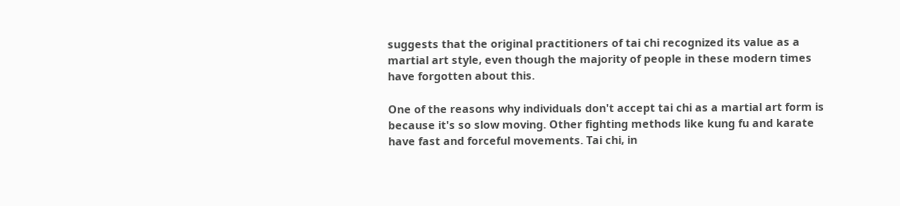suggests that the original practitioners of tai chi recognized its value as a martial art style, even though the majority of people in these modern times have forgotten about this.

One of the reasons why individuals don't accept tai chi as a martial art form is because it's so slow moving. Other fighting methods like kung fu and karate have fast and forceful movements. Tai chi, in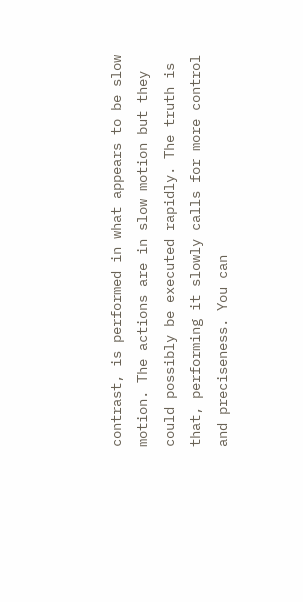contrast, is performed in what appears to be slow motion. The actions are in slow motion but they could possibly be executed rapidly. The truth is that, performing it slowly calls for more control and preciseness. You can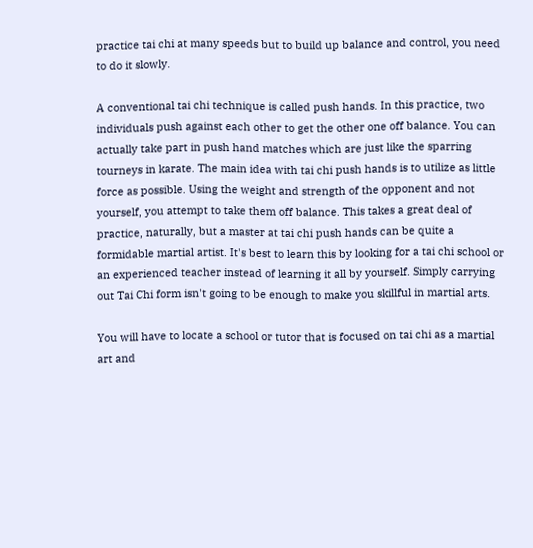practice tai chi at many speeds but to build up balance and control, you need to do it slowly.

A conventional tai chi technique is called push hands. In this practice, two individuals push against each other to get the other one off balance. You can actually take part in push hand matches which are just like the sparring tourneys in karate. The main idea with tai chi push hands is to utilize as little force as possible. Using the weight and strength of the opponent and not yourself, you attempt to take them off balance. This takes a great deal of practice, naturally, but a master at tai chi push hands can be quite a formidable martial artist. It's best to learn this by looking for a tai chi school or an experienced teacher instead of learning it all by yourself. Simply carrying out Tai Chi form isn't going to be enough to make you skillful in martial arts.

You will have to locate a school or tutor that is focused on tai chi as a martial art and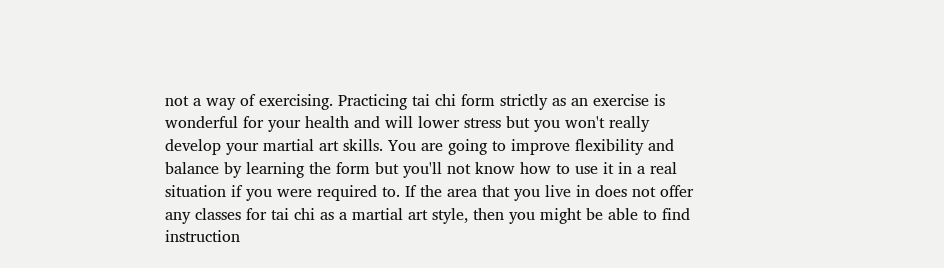not a way of exercising. Practicing tai chi form strictly as an exercise is wonderful for your health and will lower stress but you won't really develop your martial art skills. You are going to improve flexibility and balance by learning the form but you'll not know how to use it in a real situation if you were required to. If the area that you live in does not offer any classes for tai chi as a martial art style, then you might be able to find instruction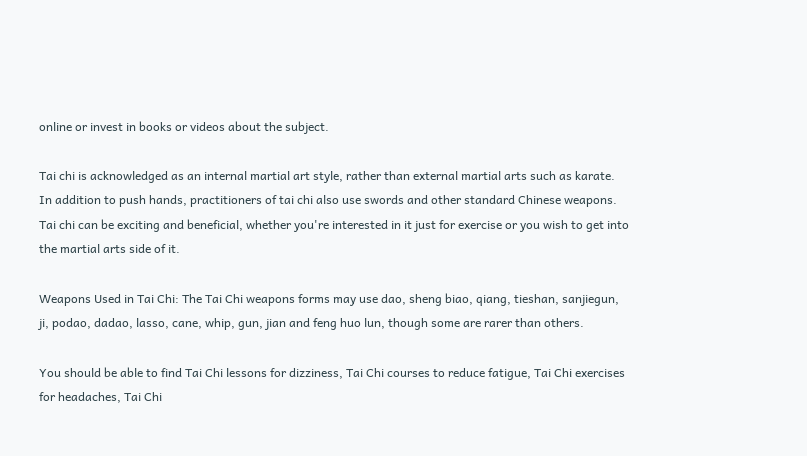online or invest in books or videos about the subject.

Tai chi is acknowledged as an internal martial art style, rather than external martial arts such as karate. In addition to push hands, practitioners of tai chi also use swords and other standard Chinese weapons. Tai chi can be exciting and beneficial, whether you're interested in it just for exercise or you wish to get into the martial arts side of it.

Weapons Used in Tai Chi: The Tai Chi weapons forms may use dao, sheng biao, qiang, tieshan, sanjiegun, ji, podao, dadao, lasso, cane, whip, gun, jian and feng huo lun, though some are rarer than others.

You should be able to find Tai Chi lessons for dizziness, Tai Chi courses to reduce fatigue, Tai Chi exercises for headaches, Tai Chi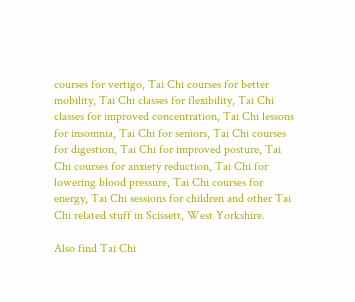courses for vertigo, Tai Chi courses for better mobility, Tai Chi classes for flexibility, Tai Chi classes for improved concentration, Tai Chi lessons for insomnia, Tai Chi for seniors, Tai Chi courses for digestion, Tai Chi for improved posture, Tai Chi courses for anxiety reduction, Tai Chi for lowering blood pressure, Tai Chi courses for energy, Tai Chi sessions for children and other Tai Chi related stuff in Scissett, West Yorkshire.

Also find Tai Chi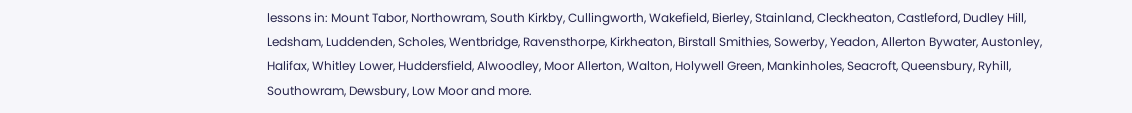lessons in: Mount Tabor, Northowram, South Kirkby, Cullingworth, Wakefield, Bierley, Stainland, Cleckheaton, Castleford, Dudley Hill, Ledsham, Luddenden, Scholes, Wentbridge, Ravensthorpe, Kirkheaton, Birstall Smithies, Sowerby, Yeadon, Allerton Bywater, Austonley, Halifax, Whitley Lower, Huddersfield, Alwoodley, Moor Allerton, Walton, Holywell Green, Mankinholes, Seacroft, Queensbury, Ryhill, Southowram, Dewsbury, Low Moor and more.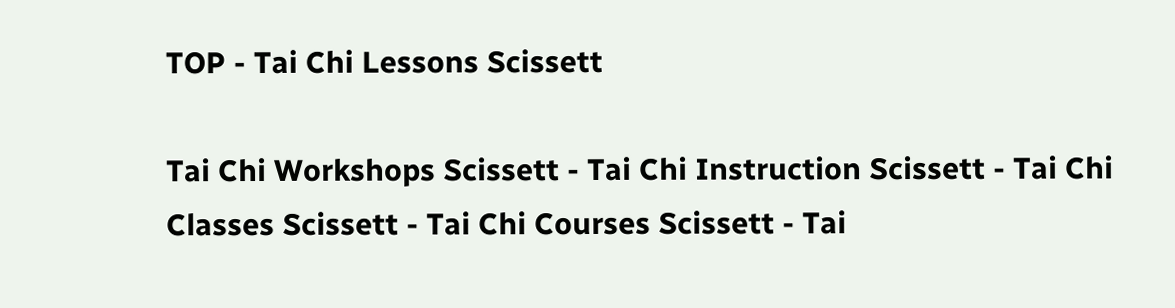TOP - Tai Chi Lessons Scissett

Tai Chi Workshops Scissett - Tai Chi Instruction Scissett - Tai Chi Classes Scissett - Tai Chi Courses Scissett - Tai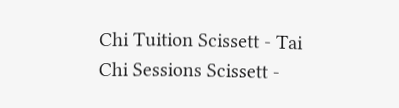Chi Tuition Scissett - Tai Chi Sessions Scissett -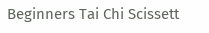Beginners Tai Chi Scissett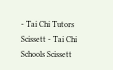- Tai Chi Tutors Scissett - Tai Chi Schools Scissett